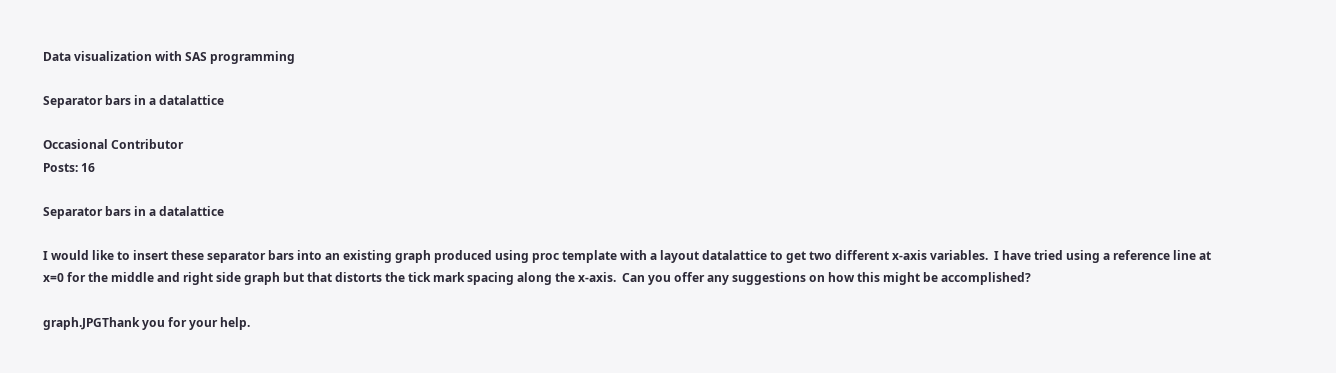Data visualization with SAS programming

Separator bars in a datalattice

Occasional Contributor
Posts: 16

Separator bars in a datalattice

I would like to insert these separator bars into an existing graph produced using proc template with a layout datalattice to get two different x-axis variables.  I have tried using a reference line at x=0 for the middle and right side graph but that distorts the tick mark spacing along the x-axis.  Can you offer any suggestions on how this might be accomplished?

graph.JPGThank you for your help.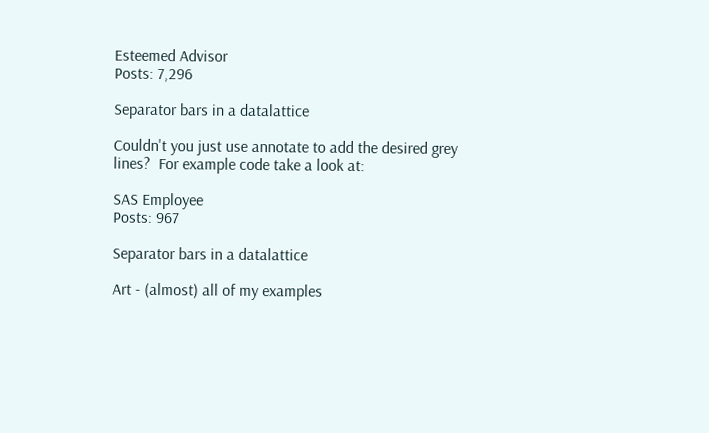Esteemed Advisor
Posts: 7,296

Separator bars in a datalattice

Couldn't you just use annotate to add the desired grey lines?  For example code take a look at:

SAS Employee
Posts: 967

Separator bars in a datalattice

Art - (almost) all of my examples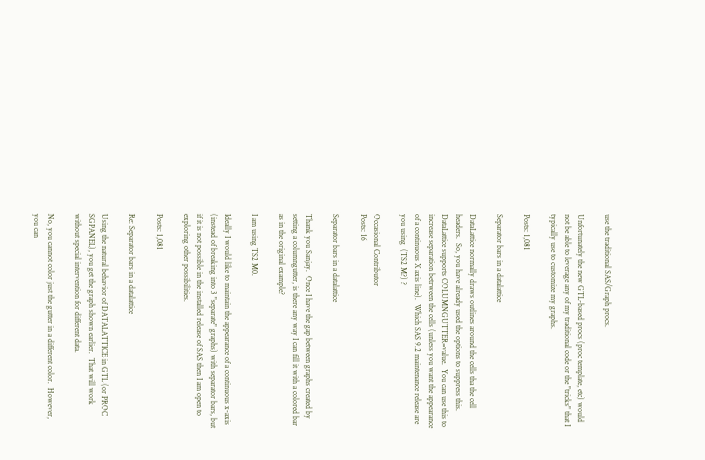use the traditional SAS/Graph procs.

Unfortunately the new GTL-based procs (proc template, etc) would not be able to leverage any of my traditional code or the "tricks" that I typically use to customize my graphs.

Posts: 1,081

Separator bars in a datalattice

DataLattice normally draws outlines around the cells tha the cell headers.  So, you have already used the options to suppress this.  DataLattice supports COLUMNGUTTER=value.  You can use this to increase separation betrween the cells (unless you want the appearance of a continuous X axis line).  Which SAS 9.2 maintenance release are you using  (TS2 M?) ?

Occasional Contributor
Posts: 16

Separator bars in a datalattice

Thank you Sanjay.  Once I have the gap between graphs created by setting a columngutter, is there any way I can fill it with a colored bar as in the original example?

I am using TS2 M0.

Ideally I would like to maintain the appearance of a continuous x-axis (instead of breaking into 3 "separate" graphs) with separator bars, but if it is not possible in the installed release of SAS then I am open to exploring other possibilities.

Posts: 1,081

Re: Separator bars in a datalattice

Using the natural behavior of DATALATTICE in GTL (or PROC SGPANEL), you get the graph shown earlier.  That will work without special intervention for different data.

No, you cannot color just the gutter in a different color.  However, you can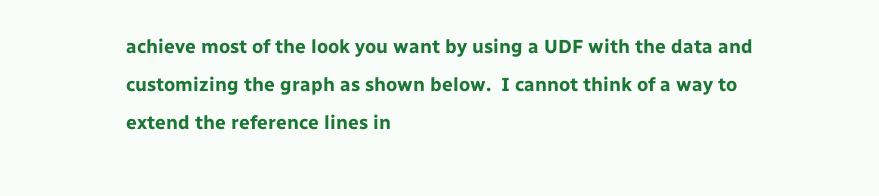achieve most of the look you want by using a UDF with the data and customizing the graph as shown below.  I cannot think of a way to extend the reference lines in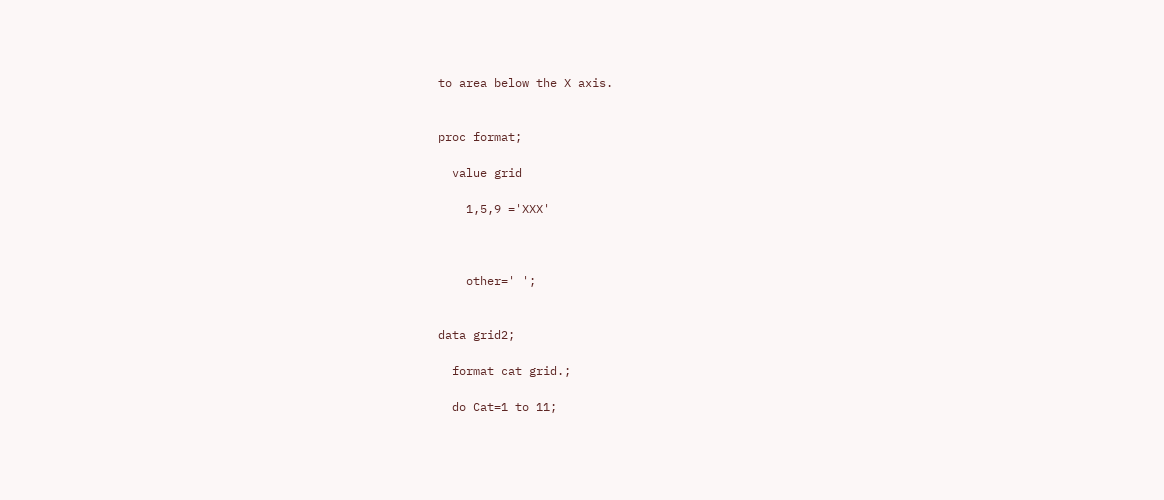to area below the X axis.


proc format;

  value grid

    1,5,9 ='XXX'



    other=' ';


data grid2;

  format cat grid.;

  do Cat=1 to 11;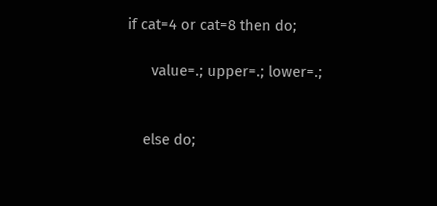if cat=4 or cat=8 then do;

      value=.; upper=.; lower=.;


    else do;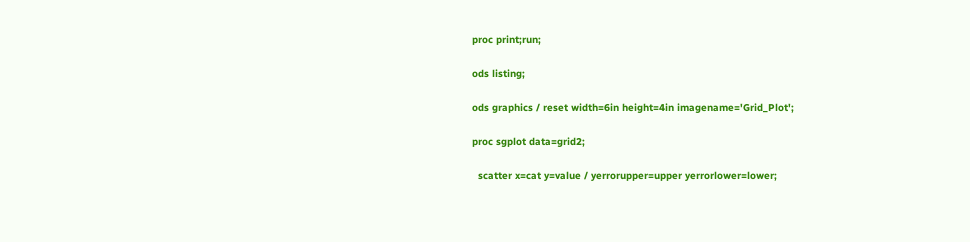proc print;run;

ods listing;

ods graphics / reset width=6in height=4in imagename='Grid_Plot';

proc sgplot data=grid2;

  scatter x=cat y=value / yerrorupper=upper yerrorlower=lower;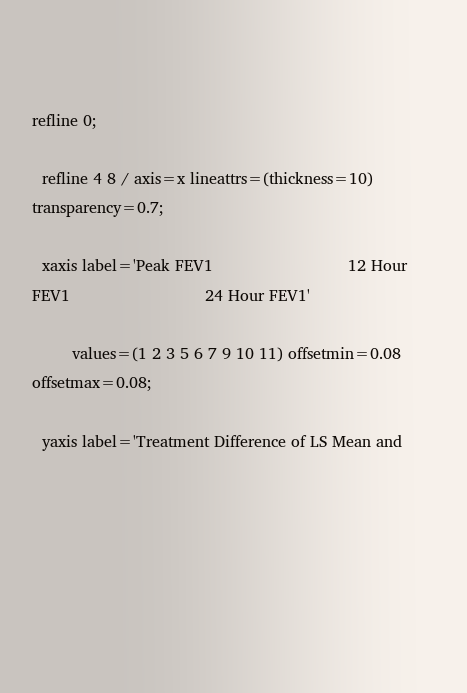refline 0;

  refline 4 8 / axis=x lineattrs=(thickness=10) transparency=0.7;

  xaxis label='Peak FEV1                           12 Hour FEV1                           24 Hour FEV1'

        values=(1 2 3 5 6 7 9 10 11) offsetmin=0.08 offsetmax=0.08;

  yaxis label='Treatment Difference of LS Mean and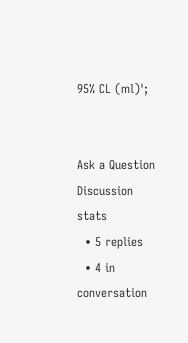95% CL (ml)';


Ask a Question
Discussion stats
  • 5 replies
  • 4 in conversation